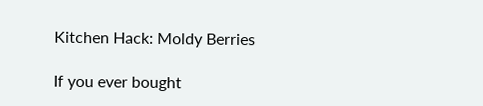Kitchen Hack: Moldy Berries

If you ever bought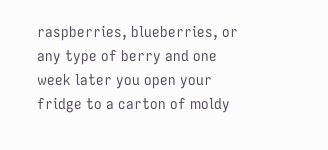raspberries, blueberries, or any type of berry and one week later you open your fridge to a carton of moldy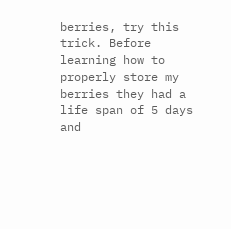berries, try this trick. Before learning how to properly store my berries they had a life span of 5 days and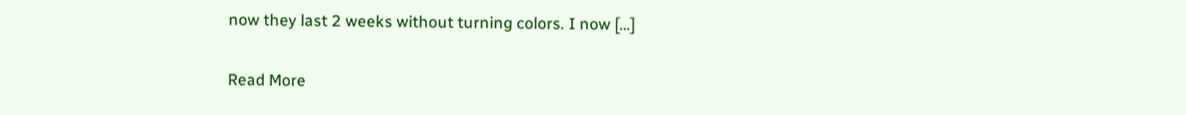now they last 2 weeks without turning colors. I now […]

Read More